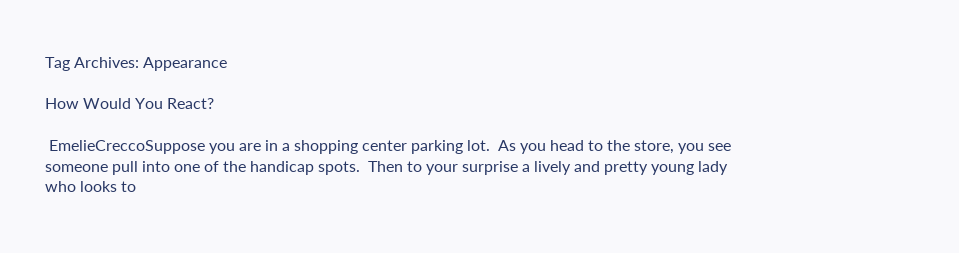Tag Archives: Appearance

How Would You React?

 EmelieCreccoSuppose you are in a shopping center parking lot.  As you head to the store, you see someone pull into one of the handicap spots.  Then to your surprise a lively and pretty young lady who looks to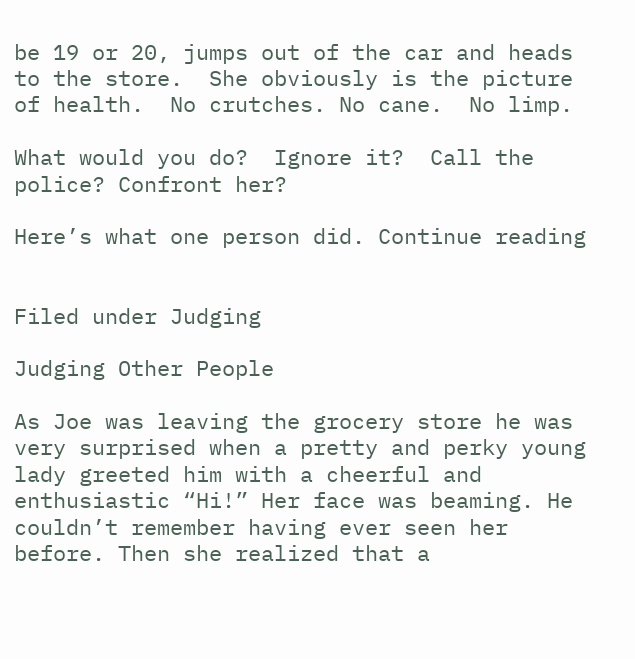be 19 or 20, jumps out of the car and heads to the store.  She obviously is the picture of health.  No crutches. No cane.  No limp.

What would you do?  Ignore it?  Call the police? Confront her?

Here’s what one person did. Continue reading


Filed under Judging

Judging Other People

As Joe was leaving the grocery store he was very surprised when a pretty and perky young lady greeted him with a cheerful and enthusiastic “Hi!” Her face was beaming. He couldn’t remember having ever seen her before. Then she realized that a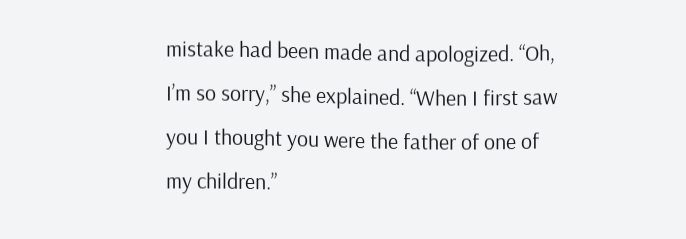mistake had been made and apologized. “Oh, I’m so sorry,” she explained. “When I first saw you I thought you were the father of one of my children.”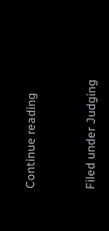Continue reading


Filed under Judging